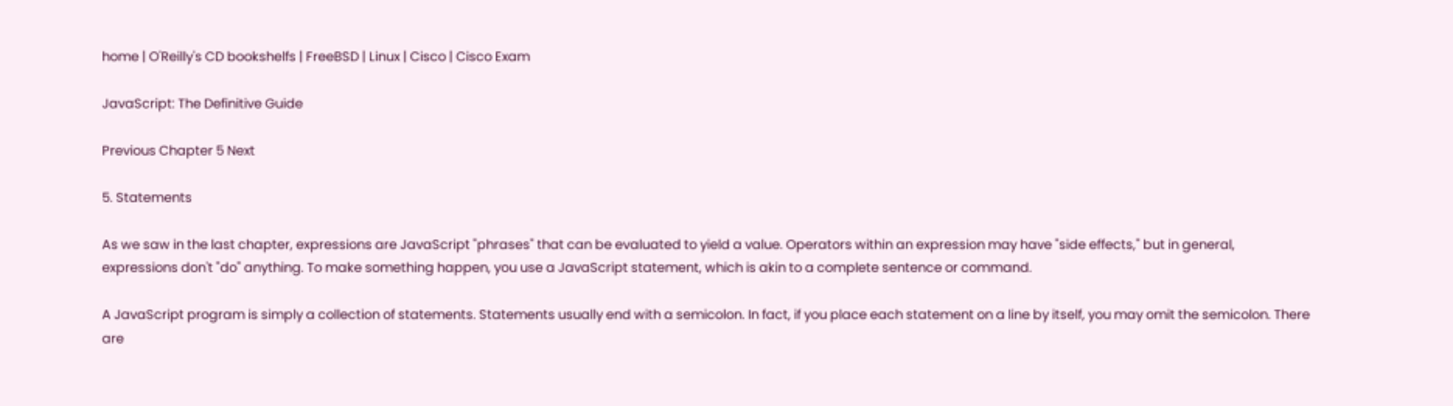home | O'Reilly's CD bookshelfs | FreeBSD | Linux | Cisco | Cisco Exam

JavaScript: The Definitive Guide

Previous Chapter 5 Next

5. Statements

As we saw in the last chapter, expressions are JavaScript "phrases" that can be evaluated to yield a value. Operators within an expression may have "side effects," but in general, expressions don't "do" anything. To make something happen, you use a JavaScript statement, which is akin to a complete sentence or command.

A JavaScript program is simply a collection of statements. Statements usually end with a semicolon. In fact, if you place each statement on a line by itself, you may omit the semicolon. There are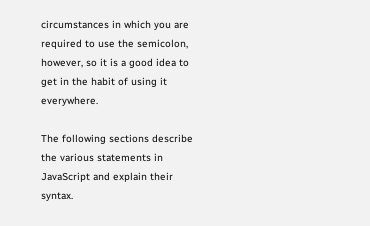circumstances in which you are required to use the semicolon, however, so it is a good idea to get in the habit of using it everywhere.

The following sections describe the various statements in JavaScript and explain their syntax.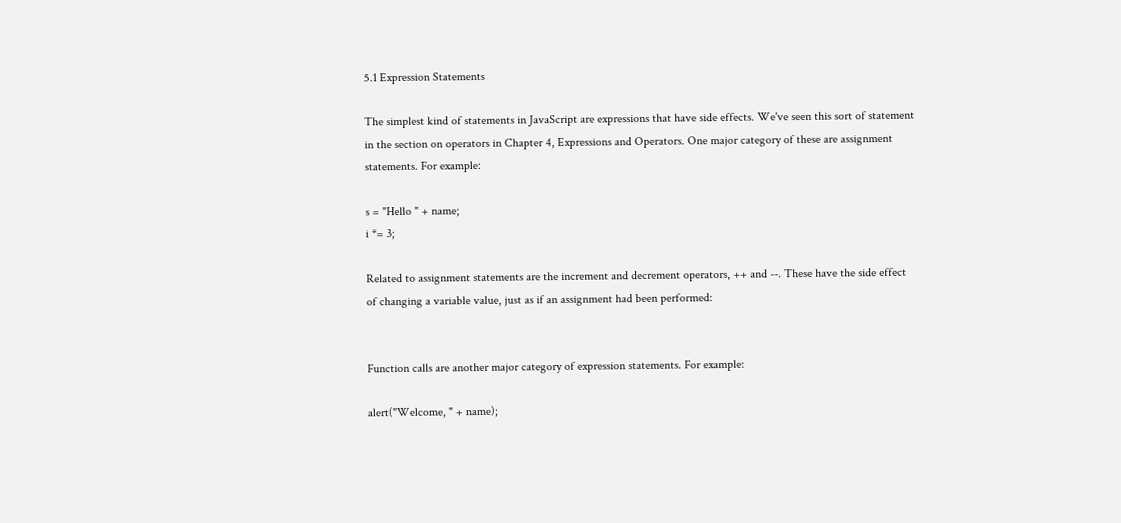5.1 Expression Statements

The simplest kind of statements in JavaScript are expressions that have side effects. We've seen this sort of statement in the section on operators in Chapter 4, Expressions and Operators. One major category of these are assignment statements. For example:

s = "Hello " + name;
i *= 3;

Related to assignment statements are the increment and decrement operators, ++ and --. These have the side effect of changing a variable value, just as if an assignment had been performed:


Function calls are another major category of expression statements. For example:

alert("Welcome, " + name);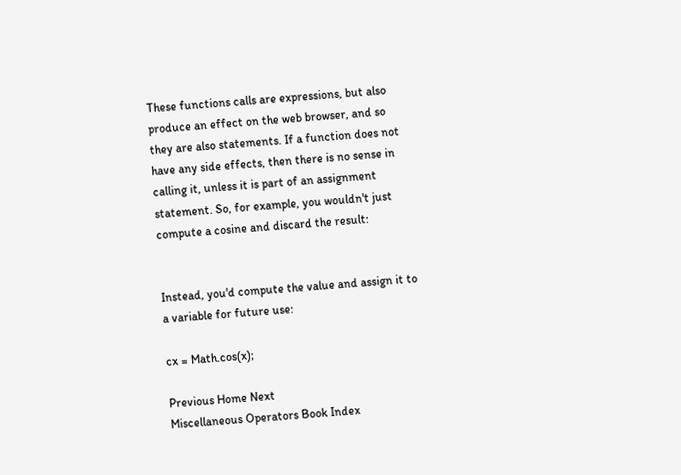These functions calls are expressions, but also produce an effect on the web browser, and so they are also statements. If a function does not have any side effects, then there is no sense in calling it, unless it is part of an assignment statement. So, for example, you wouldn't just compute a cosine and discard the result:


Instead, you'd compute the value and assign it to a variable for future use:

cx = Math.cos(x);

Previous Home Next
Miscellaneous Operators Book Index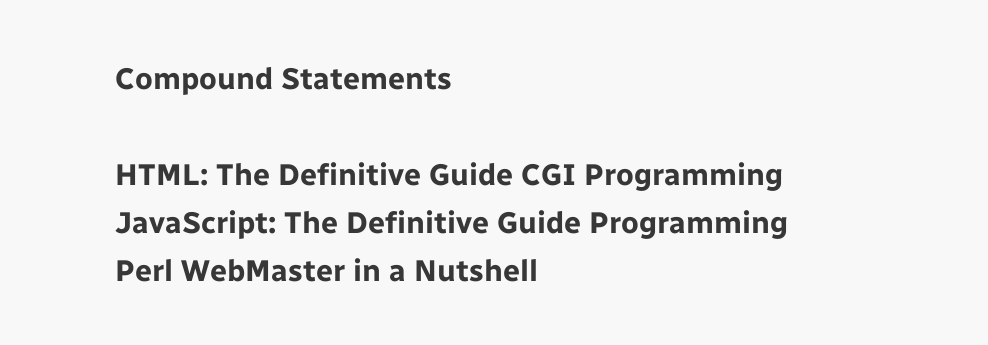Compound Statements

HTML: The Definitive Guide CGI Programming JavaScript: The Definitive Guide Programming Perl WebMaster in a Nutshell